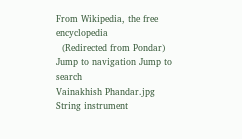From Wikipedia, the free encyclopedia
  (Redirected from Pondar)
Jump to navigation Jump to search
Vainakhish Phandar.jpg
String instrument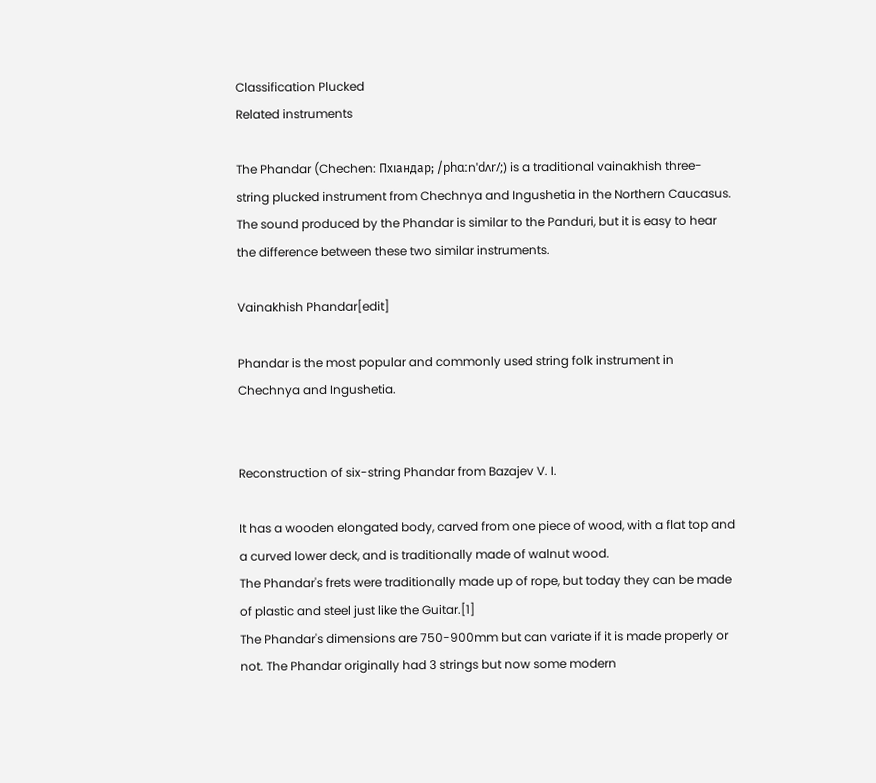Classification Plucked
Related instruments

The Phandar (Chechen: Пхıандар; /phɑːnˈdʌr/;) is a traditional vainakhish three-string plucked instrument from Chechnya and Ingushetia in the Northern Caucasus.
The sound produced by the Phandar is similar to the Panduri, but it is easy to hear the difference between these two similar instruments.

Vainakhish Phandar[edit]

Phandar is the most popular and commonly used string folk instrument in Chechnya and Ingushetia.


Reconstruction of six-string Phandar from Bazajev V. I.

It has a wooden elongated body, carved from one piece of wood, with a flat top and a curved lower deck, and is traditionally made of walnut wood.
The Phandar's frets were traditionally made up of rope, but today they can be made of plastic and steel just like the Guitar.[1]
The Phandar's dimensions are 750-900mm but can variate if it is made properly or not. The Phandar originally had 3 strings but now some modern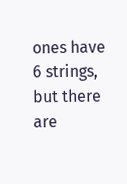ones have 6 strings, but there are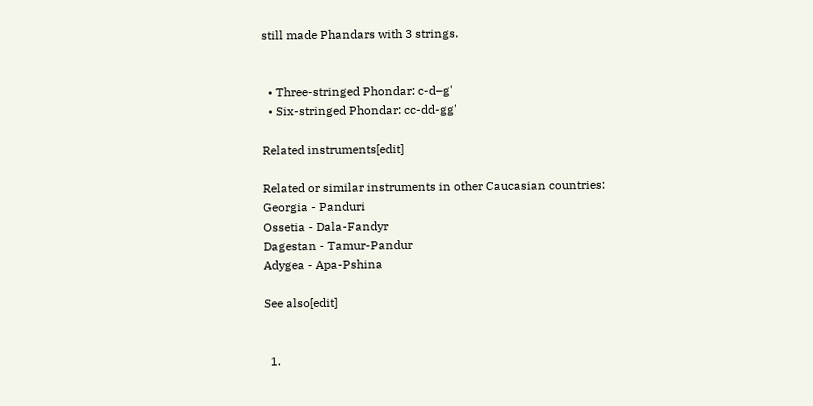still made Phandars with 3 strings.


  • Three-stringed Phondar: c-d–g'
  • Six-stringed Phondar: cc-dd-gg'

Related instruments[edit]

Related or similar instruments in other Caucasian countries:
Georgia - Panduri
Ossetia - Dala-Fandyr
Dagestan - Tamur-Pandur
Adygea - Apa-Pshina

See also[edit]


  1.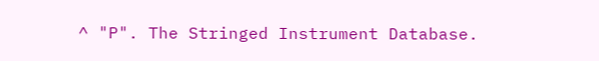^ "P". The Stringed Instrument Database.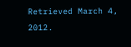Retrieved March 4, 2012.